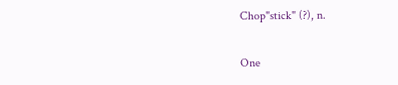Chop"stick" (?), n.

One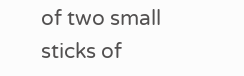of two small sticks of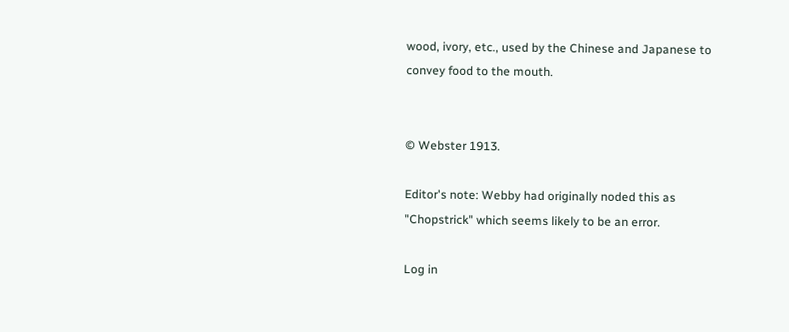wood, ivory, etc., used by the Chinese and Japanese to convey food to the mouth.


© Webster 1913.

Editor's note: Webby had originally noded this as "Chopstrick" which seems likely to be an error.

Log in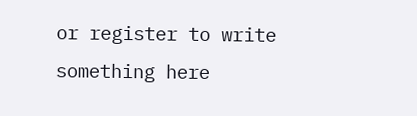or register to write something here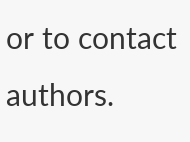or to contact authors.